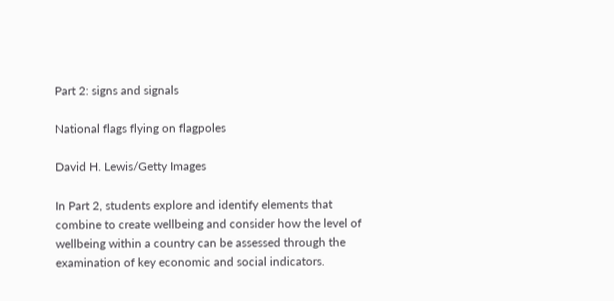Part 2: signs and signals

National flags flying on flagpoles

David H. Lewis/Getty Images

In Part 2, students explore and identify elements that combine to create wellbeing and consider how the level of wellbeing within a country can be assessed through the examination of key economic and social indicators.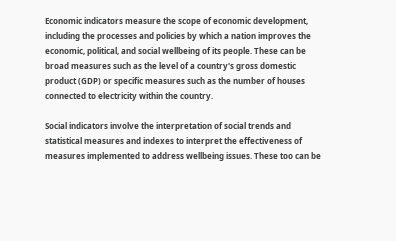Economic indicators measure the scope of economic development, including the processes and policies by which a nation improves the economic, political, and social wellbeing of its people. These can be broad measures such as the level of a country's gross domestic product (GDP) or specific measures such as the number of houses connected to electricity within the country.

Social indicators involve the interpretation of social trends and statistical measures and indexes to interpret the effectiveness of measures implemented to address wellbeing issues. These too can be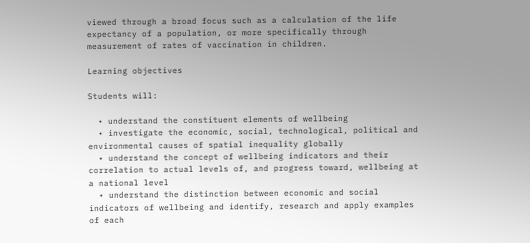viewed through a broad focus such as a calculation of the life expectancy of a population, or more specifically through measurement of rates of vaccination in children.

Learning objectives

Students will:

  • understand the constituent elements of wellbeing
  • investigate the economic, social, technological, political and environmental causes of spatial inequality globally
  • understand the concept of wellbeing indicators and their correlation to actual levels of, and progress toward, wellbeing at a national level
  • understand the distinction between economic and social indicators of wellbeing and identify, research and apply examples of each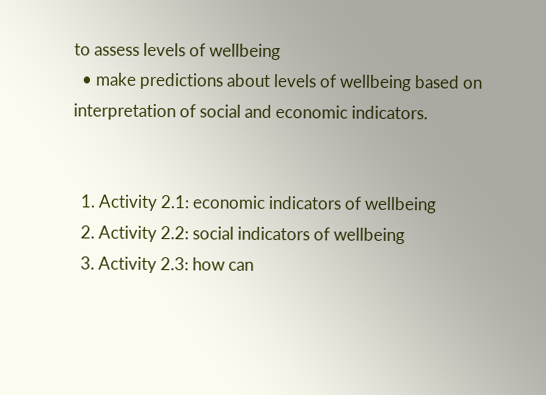to assess levels of wellbeing
  • make predictions about levels of wellbeing based on interpretation of social and economic indicators.


  1. Activity 2.1: economic indicators of wellbeing
  2. Activity 2.2: social indicators of wellbeing
  3. Activity 2.3: how can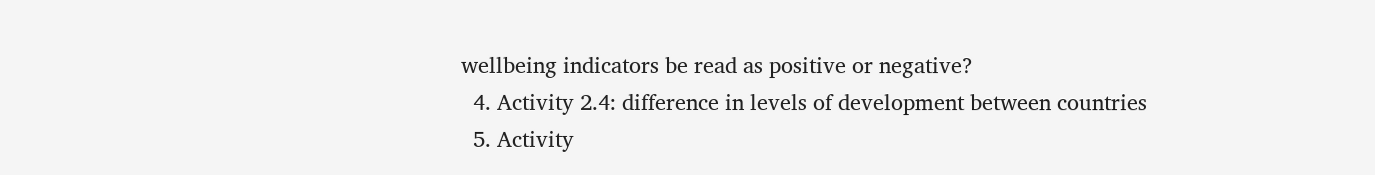wellbeing indicators be read as positive or negative?
  4. Activity 2.4: difference in levels of development between countries
  5. Activity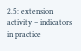2.5: extension activity – indicators in practice